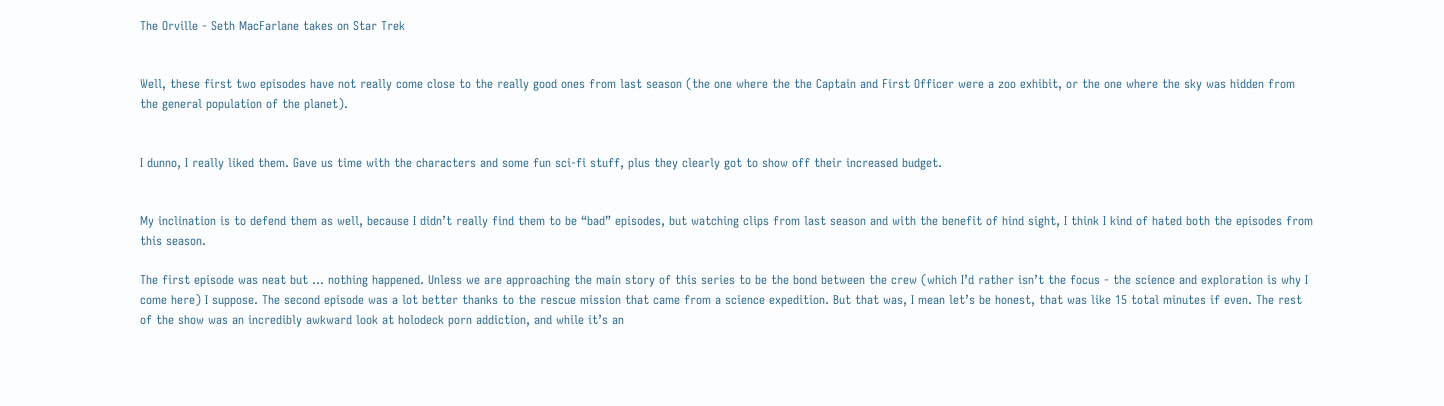The Orville - Seth MacFarlane takes on Star Trek


Well, these first two episodes have not really come close to the really good ones from last season (the one where the the Captain and First Officer were a zoo exhibit, or the one where the sky was hidden from the general population of the planet).


I dunno, I really liked them. Gave us time with the characters and some fun sci-fi stuff, plus they clearly got to show off their increased budget.


My inclination is to defend them as well, because I didn’t really find them to be “bad” episodes, but watching clips from last season and with the benefit of hind sight, I think I kind of hated both the episodes from this season.

The first episode was neat but … nothing happened. Unless we are approaching the main story of this series to be the bond between the crew (which I’d rather isn’t the focus - the science and exploration is why I come here) I suppose. The second episode was a lot better thanks to the rescue mission that came from a science expedition. But that was, I mean let’s be honest, that was like 15 total minutes if even. The rest of the show was an incredibly awkward look at holodeck porn addiction, and while it’s an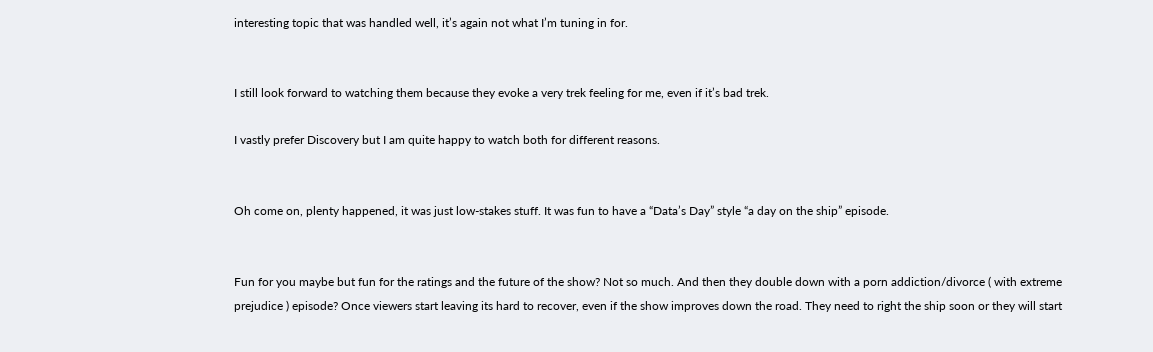interesting topic that was handled well, it’s again not what I’m tuning in for.


I still look forward to watching them because they evoke a very trek feeling for me, even if it’s bad trek.

I vastly prefer Discovery but I am quite happy to watch both for different reasons.


Oh come on, plenty happened, it was just low-stakes stuff. It was fun to have a “Data’s Day” style “a day on the ship” episode.


Fun for you maybe but fun for the ratings and the future of the show? Not so much. And then they double down with a porn addiction/divorce ( with extreme prejudice ) episode? Once viewers start leaving its hard to recover, even if the show improves down the road. They need to right the ship soon or they will start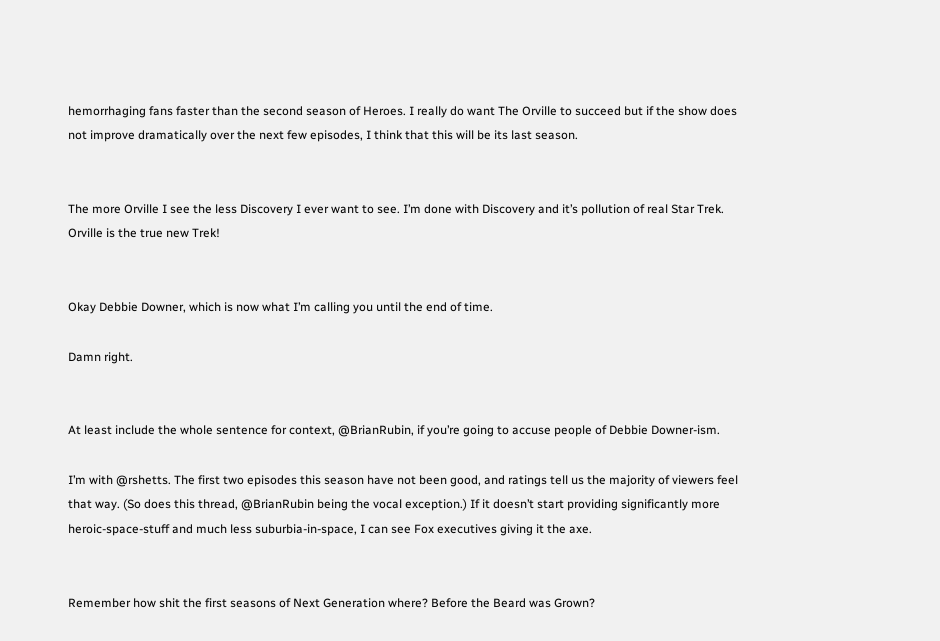hemorrhaging fans faster than the second season of Heroes. I really do want The Orville to succeed but if the show does not improve dramatically over the next few episodes, I think that this will be its last season.


The more Orville I see the less Discovery I ever want to see. I’m done with Discovery and it’s pollution of real Star Trek. Orville is the true new Trek!


Okay Debbie Downer, which is now what I’m calling you until the end of time.

Damn right.


At least include the whole sentence for context, @BrianRubin, if you’re going to accuse people of Debbie Downer-ism.

I’m with @rshetts. The first two episodes this season have not been good, and ratings tell us the majority of viewers feel that way. (So does this thread, @BrianRubin being the vocal exception.) If it doesn’t start providing significantly more heroic-space-stuff and much less suburbia-in-space, I can see Fox executives giving it the axe.


Remember how shit the first seasons of Next Generation where? Before the Beard was Grown?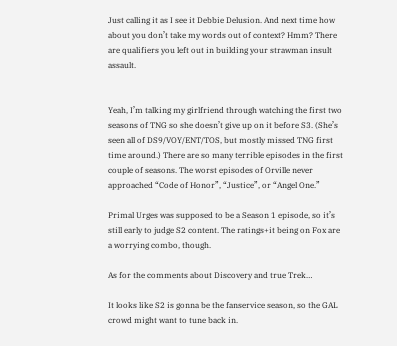Just calling it as I see it Debbie Delusion. And next time how about you don’t take my words out of context? Hmm? There are qualifiers you left out in building your strawman insult assault.


Yeah, I’m talking my girlfriend through watching the first two seasons of TNG so she doesn’t give up on it before S3. (She’s seen all of DS9/VOY/ENT/TOS, but mostly missed TNG first time around.) There are so many terrible episodes in the first couple of seasons. The worst episodes of Orville never approached “Code of Honor”, “Justice”, or “Angel One.”

Primal Urges was supposed to be a Season 1 episode, so it’s still early to judge S2 content. The ratings+it being on Fox are a worrying combo, though.

As for the comments about Discovery and true Trek…

It looks like S2 is gonna be the fanservice season, so the GAL crowd might want to tune back in.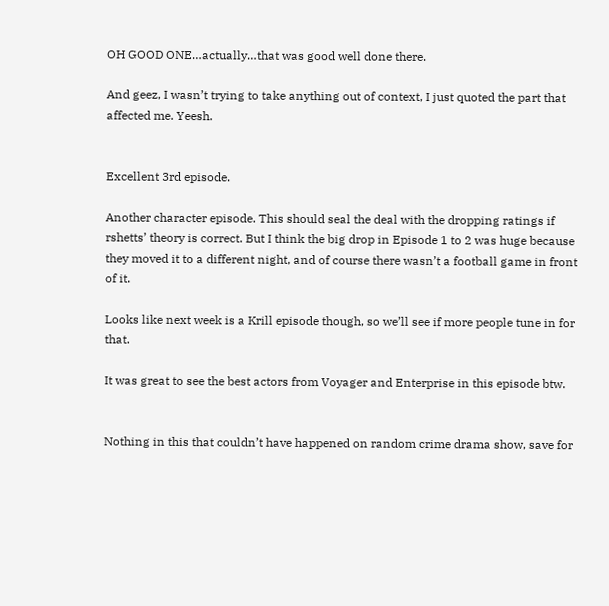OH GOOD ONE…actually…that was good well done there.

And geez, I wasn’t trying to take anything out of context, I just quoted the part that affected me. Yeesh.


Excellent 3rd episode.

Another character episode. This should seal the deal with the dropping ratings if rshetts’ theory is correct. But I think the big drop in Episode 1 to 2 was huge because they moved it to a different night, and of course there wasn’t a football game in front of it.

Looks like next week is a Krill episode though, so we’ll see if more people tune in for that.

It was great to see the best actors from Voyager and Enterprise in this episode btw.


Nothing in this that couldn’t have happened on random crime drama show, save for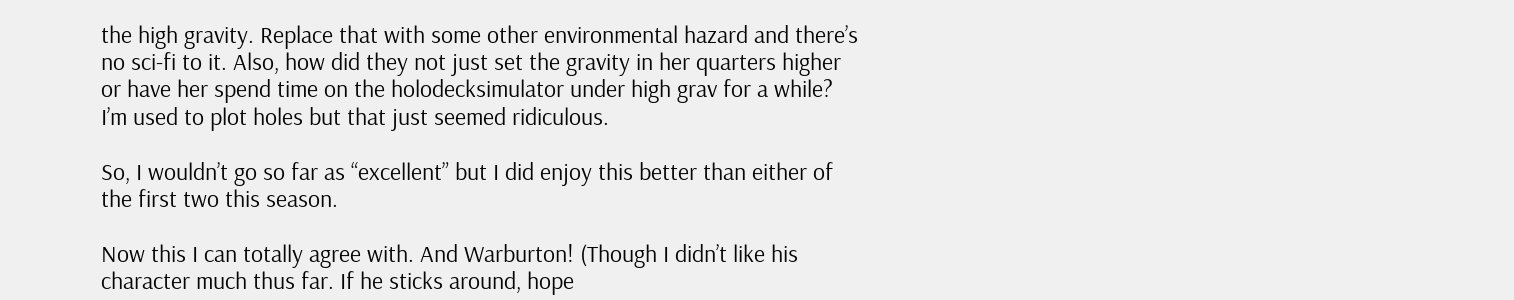the high gravity. Replace that with some other environmental hazard and there’s no sci-fi to it. Also, how did they not just set the gravity in her quarters higher or have her spend time on the holodecksimulator under high grav for a while? I’m used to plot holes but that just seemed ridiculous.

So, I wouldn’t go so far as “excellent” but I did enjoy this better than either of the first two this season.

Now this I can totally agree with. And Warburton! (Though I didn’t like his character much thus far. If he sticks around, hope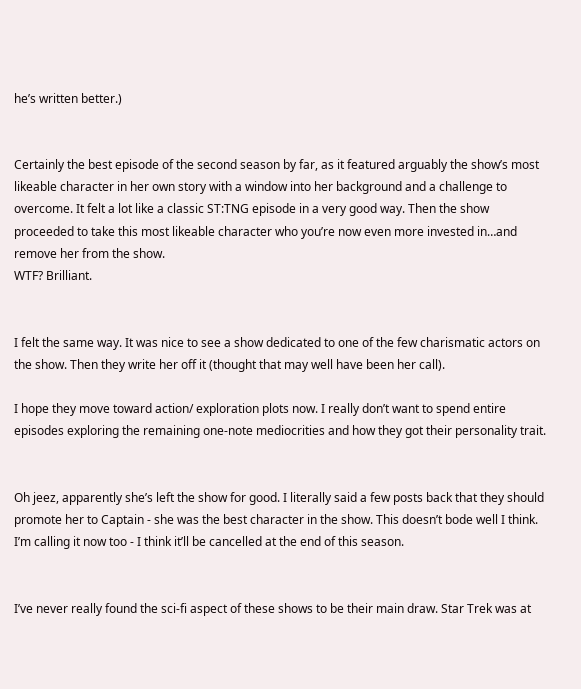he’s written better.)


Certainly the best episode of the second season by far, as it featured arguably the show’s most likeable character in her own story with a window into her background and a challenge to overcome. It felt a lot like a classic ST:TNG episode in a very good way. Then the show proceeded to take this most likeable character who you’re now even more invested in…and remove her from the show.
WTF? Brilliant.


I felt the same way. It was nice to see a show dedicated to one of the few charismatic actors on the show. Then they write her off it (thought that may well have been her call).

I hope they move toward action/ exploration plots now. I really don’t want to spend entire episodes exploring the remaining one-note mediocrities and how they got their personality trait.


Oh jeez, apparently she’s left the show for good. I literally said a few posts back that they should promote her to Captain - she was the best character in the show. This doesn’t bode well I think. I’m calling it now too - I think it’ll be cancelled at the end of this season.


I’ve never really found the sci-fi aspect of these shows to be their main draw. Star Trek was at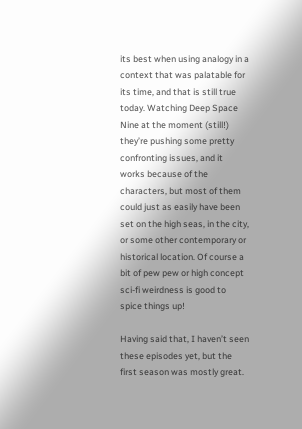its best when using analogy in a context that was palatable for its time, and that is still true today. Watching Deep Space Nine at the moment (still!) they’re pushing some pretty confronting issues, and it works because of the characters, but most of them could just as easily have been set on the high seas, in the city, or some other contemporary or historical location. Of course a bit of pew pew or high concept sci-fi weirdness is good to spice things up!

Having said that, I haven’t seen these episodes yet, but the first season was mostly great.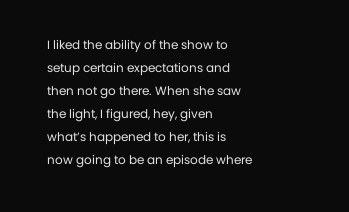I liked the ability of the show to setup certain expectations and then not go there. When she saw the light, I figured, hey, given what’s happened to her, this is now going to be an episode where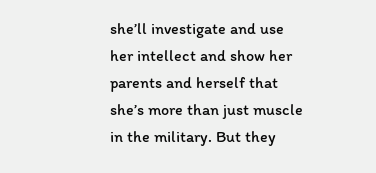she’ll investigate and use her intellect and show her parents and herself that she’s more than just muscle in the military. But they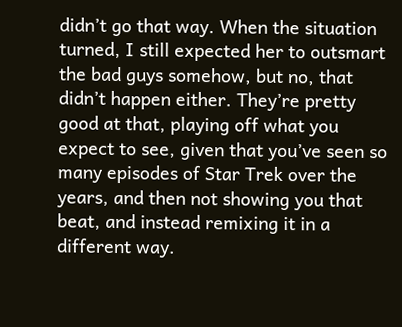didn’t go that way. When the situation turned, I still expected her to outsmart the bad guys somehow, but no, that didn’t happen either. They’re pretty good at that, playing off what you expect to see, given that you’ve seen so many episodes of Star Trek over the years, and then not showing you that beat, and instead remixing it in a different way.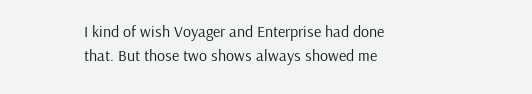I kind of wish Voyager and Enterprise had done that. But those two shows always showed me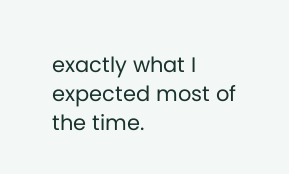exactly what I expected most of the time.